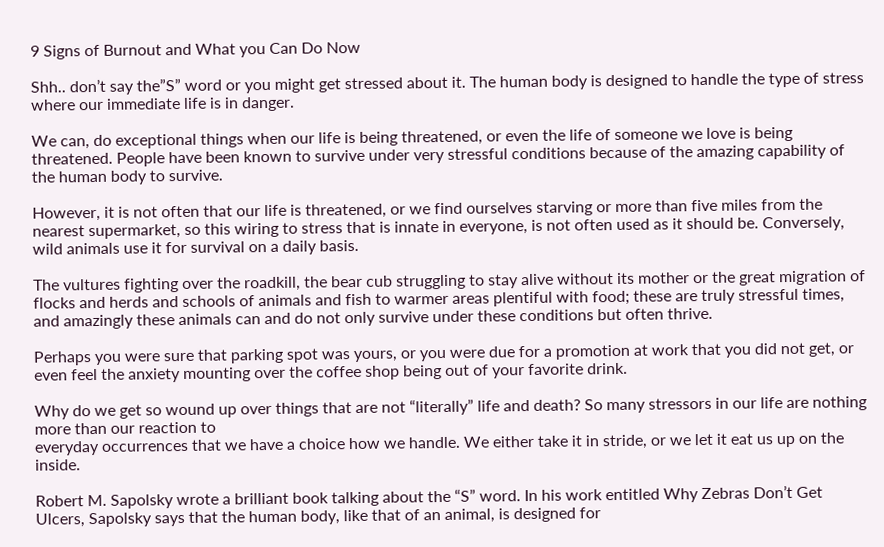9 Signs of Burnout and What you Can Do Now

Shh.. don’t say the”S” word or you might get stressed about it. The human body is designed to handle the type of stress where our immediate life is in danger.

We can, do exceptional things when our life is being threatened, or even the life of someone we love is being threatened. People have been known to survive under very stressful conditions because of the amazing capability of the human body to survive.

However, it is not often that our life is threatened, or we find ourselves starving or more than five miles from the nearest supermarket, so this wiring to stress that is innate in everyone, is not often used as it should be. Conversely, wild animals use it for survival on a daily basis.

The vultures fighting over the roadkill, the bear cub struggling to stay alive without its mother or the great migration of flocks and herds and schools of animals and fish to warmer areas plentiful with food; these are truly stressful times, and amazingly these animals can and do not only survive under these conditions but often thrive.

Perhaps you were sure that parking spot was yours, or you were due for a promotion at work that you did not get, or even feel the anxiety mounting over the coffee shop being out of your favorite drink.

Why do we get so wound up over things that are not “literally” life and death? So many stressors in our life are nothing more than our reaction to
everyday occurrences that we have a choice how we handle. We either take it in stride, or we let it eat us up on the inside.

Robert M. Sapolsky wrote a brilliant book talking about the “S” word. In his work entitled Why Zebras Don’t Get Ulcers, Sapolsky says that the human body, like that of an animal, is designed for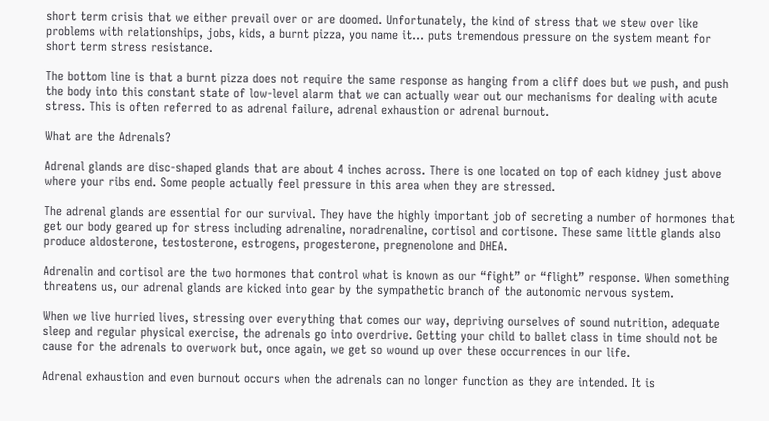short term crisis that we either prevail over or are doomed. Unfortunately, the kind of stress that we stew over like problems with relationships, jobs, kids, a burnt pizza, you name it… puts tremendous pressure on the system meant for short term stress resistance.

The bottom line is that a burnt pizza does not require the same response as hanging from a cliff does but we push, and push the body into this constant state of low-level alarm that we can actually wear out our mechanisms for dealing with acute stress. This is often referred to as adrenal failure, adrenal exhaustion or adrenal burnout.

What are the Adrenals?

Adrenal glands are disc-shaped glands that are about 4 inches across. There is one located on top of each kidney just above where your ribs end. Some people actually feel pressure in this area when they are stressed.

The adrenal glands are essential for our survival. They have the highly important job of secreting a number of hormones that get our body geared up for stress including adrenaline, noradrenaline, cortisol and cortisone. These same little glands also produce aldosterone, testosterone, estrogens, progesterone, pregnenolone and DHEA.

Adrenalin and cortisol are the two hormones that control what is known as our “fight” or “flight” response. When something threatens us, our adrenal glands are kicked into gear by the sympathetic branch of the autonomic nervous system.

When we live hurried lives, stressing over everything that comes our way, depriving ourselves of sound nutrition, adequate sleep and regular physical exercise, the adrenals go into overdrive. Getting your child to ballet class in time should not be cause for the adrenals to overwork but, once again, we get so wound up over these occurrences in our life.

Adrenal exhaustion and even burnout occurs when the adrenals can no longer function as they are intended. It is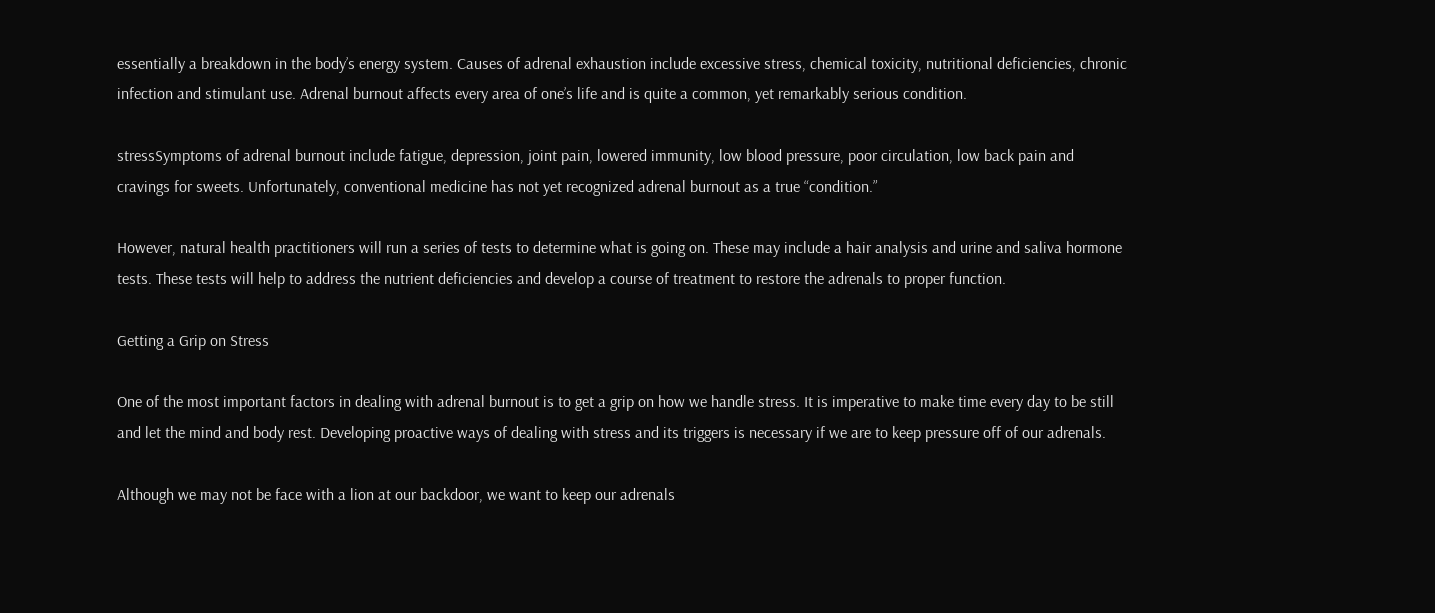essentially a breakdown in the body’s energy system. Causes of adrenal exhaustion include excessive stress, chemical toxicity, nutritional deficiencies, chronic infection and stimulant use. Adrenal burnout affects every area of one’s life and is quite a common, yet remarkably serious condition.

stressSymptoms of adrenal burnout include fatigue, depression, joint pain, lowered immunity, low blood pressure, poor circulation, low back pain and cravings for sweets. Unfortunately, conventional medicine has not yet recognized adrenal burnout as a true “condition.”

However, natural health practitioners will run a series of tests to determine what is going on. These may include a hair analysis and urine and saliva hormone tests. These tests will help to address the nutrient deficiencies and develop a course of treatment to restore the adrenals to proper function.

Getting a Grip on Stress

One of the most important factors in dealing with adrenal burnout is to get a grip on how we handle stress. It is imperative to make time every day to be still and let the mind and body rest. Developing proactive ways of dealing with stress and its triggers is necessary if we are to keep pressure off of our adrenals.

Although we may not be face with a lion at our backdoor, we want to keep our adrenals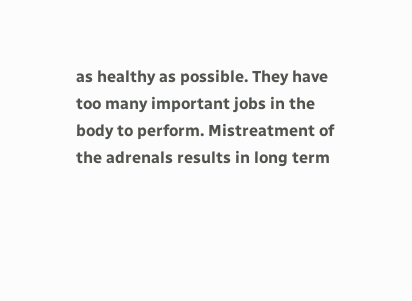as healthy as possible. They have too many important jobs in the body to perform. Mistreatment of the adrenals results in long term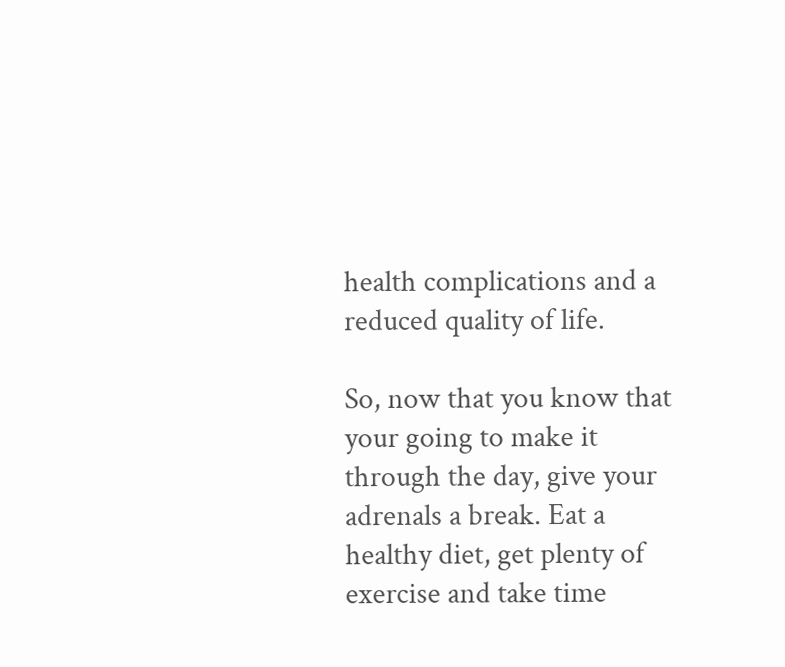health complications and a reduced quality of life.

So, now that you know that your going to make it through the day, give your adrenals a break. Eat a healthy diet, get plenty of exercise and take time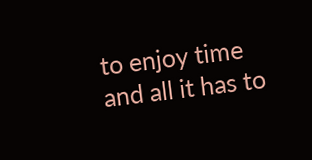to enjoy time and all it has to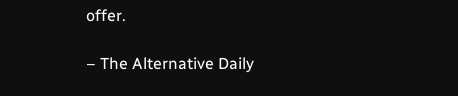offer.

– The Alternative Daily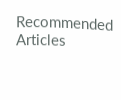Recommended Articles